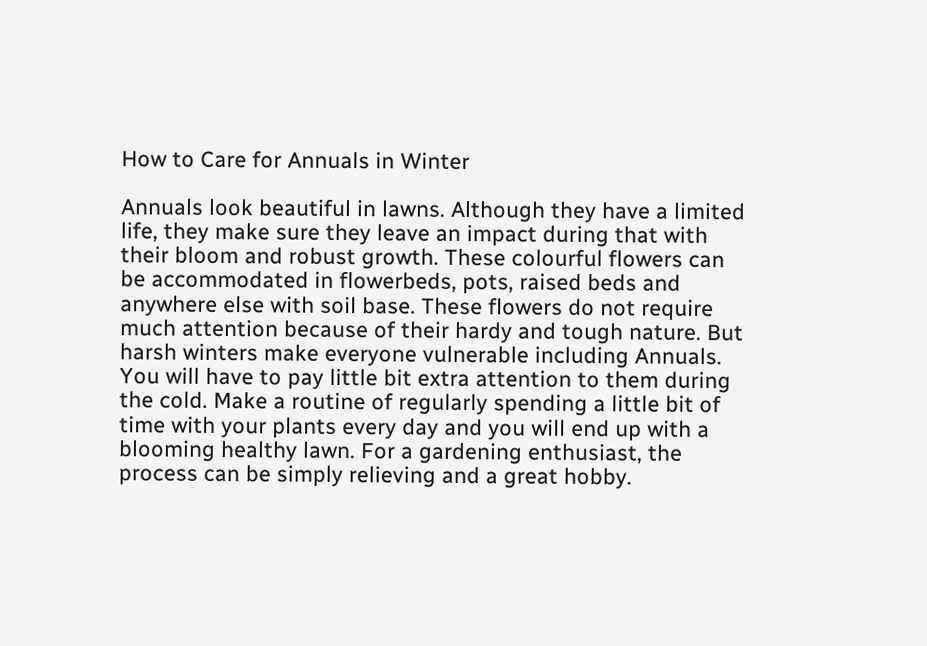How to Care for Annuals in Winter

Annuals look beautiful in lawns. Although they have a limited life, they make sure they leave an impact during that with their bloom and robust growth. These colourful flowers can be accommodated in flowerbeds, pots, raised beds and anywhere else with soil base. These flowers do not require much attention because of their hardy and tough nature. But harsh winters make everyone vulnerable including Annuals. You will have to pay little bit extra attention to them during the cold. Make a routine of regularly spending a little bit of time with your plants every day and you will end up with a blooming healthy lawn. For a gardening enthusiast, the process can be simply relieving and a great hobby.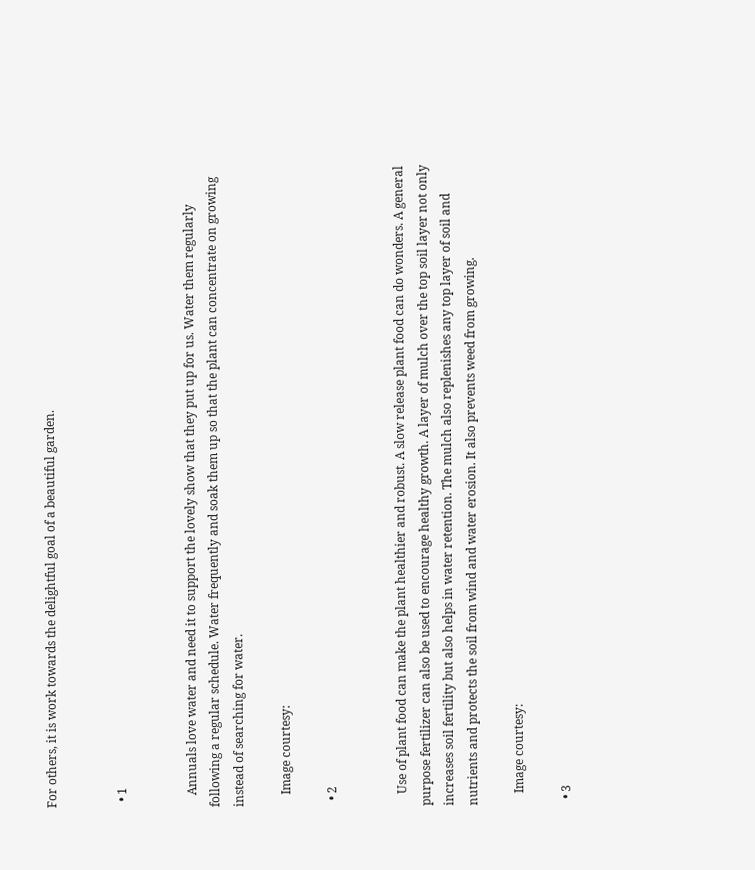For others, it is work towards the delightful goal of a beautiful garden.


  • 1


    Annuals love water and need it to support the lovely show that they put up for us. Water them regularly following a regular schedule. Water frequently and soak them up so that the plant can concentrate on growing instead of searching for water.

    Image courtesy:

  • 2


    Use of plant food can make the plant healthier and robust. A slow release plant food can do wonders. A general purpose fertilizer can also be used to encourage healthy growth. A layer of mulch over the top soil layer not only increases soil fertility but also helps in water retention. The mulch also replenishes any top layer of soil and nutrients and protects the soil from wind and water erosion. It also prevents weed from growing.

    Image courtesy:

  • 3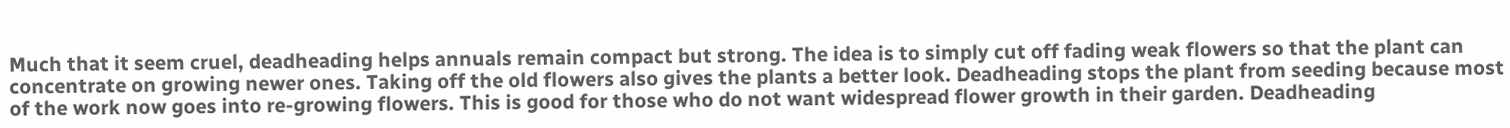Much that it seem cruel, deadheading helps annuals remain compact but strong. The idea is to simply cut off fading weak flowers so that the plant can concentrate on growing newer ones. Taking off the old flowers also gives the plants a better look. Deadheading stops the plant from seeding because most of the work now goes into re-growing flowers. This is good for those who do not want widespread flower growth in their garden. Deadheading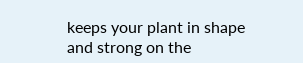keeps your plant in shape and strong on the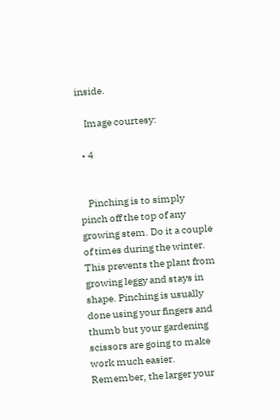inside.

    Image courtesy:

  • 4


    Pinching is to simply pinch off the top of any growing stem. Do it a couple of times during the winter. This prevents the plant from growing leggy and stays in shape. Pinching is usually done using your fingers and thumb but your gardening scissors are going to make work much easier. Remember, the larger your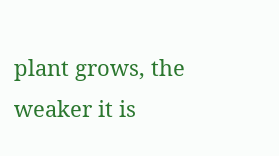plant grows, the weaker it is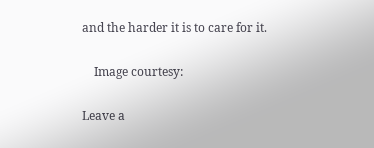and the harder it is to care for it.

    Image courtesy:

Leave a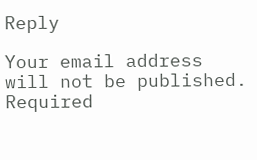Reply

Your email address will not be published. Required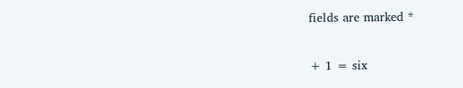fields are marked *

+ 1 = six